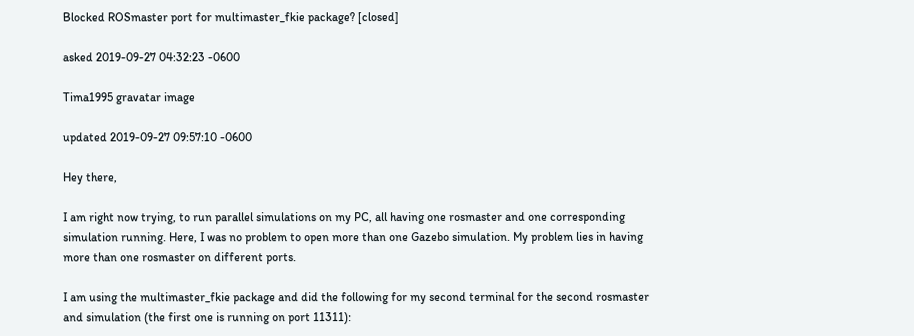Blocked ROSmaster port for multimaster_fkie package? [closed]

asked 2019-09-27 04:32:23 -0600

Tima1995 gravatar image

updated 2019-09-27 09:57:10 -0600

Hey there,

I am right now trying, to run parallel simulations on my PC, all having one rosmaster and one corresponding simulation running. Here, I was no problem to open more than one Gazebo simulation. My problem lies in having more than one rosmaster on different ports.

I am using the multimaster_fkie package and did the following for my second terminal for the second rosmaster and simulation (the first one is running on port 11311):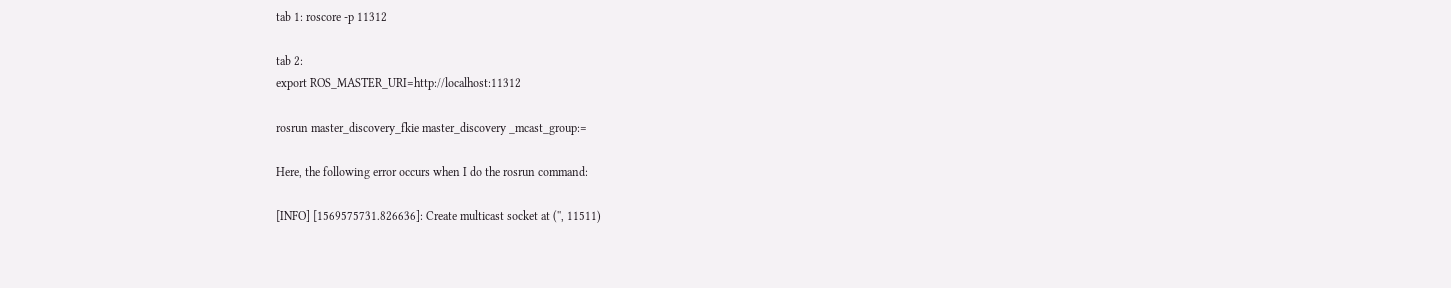tab 1: roscore -p 11312

tab 2:
export ROS_MASTER_URI=http://localhost:11312

rosrun master_discovery_fkie master_discovery _mcast_group:=

Here, the following error occurs when I do the rosrun command:

[INFO] [1569575731.826636]: Create multicast socket at ('', 11511)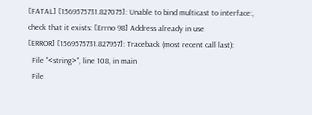[FATAL] [1569575731.827075]: Unable to bind multicast to interface:, check that it exists: [Errno 98] Address already in use
[ERROR] [1569575731.827957]: Traceback (most recent call last):
  File "<string>", line 108, in main
  File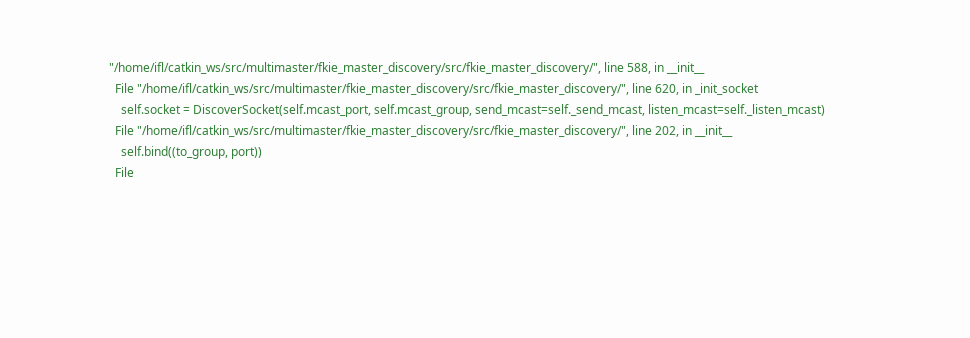"/home/ifl/catkin_ws/src/multimaster/fkie_master_discovery/src/fkie_master_discovery/", line 588, in __init__
  File "/home/ifl/catkin_ws/src/multimaster/fkie_master_discovery/src/fkie_master_discovery/", line 620, in _init_socket
    self.socket = DiscoverSocket(self.mcast_port, self.mcast_group, send_mcast=self._send_mcast, listen_mcast=self._listen_mcast)
  File "/home/ifl/catkin_ws/src/multimaster/fkie_master_discovery/src/fkie_master_discovery/", line 202, in __init__
    self.bind((to_group, port))
  File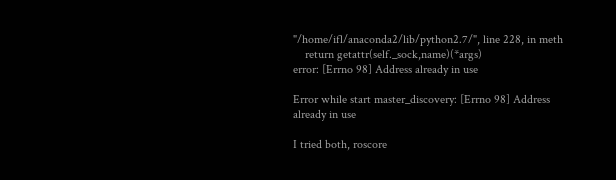"/home/ifl/anaconda2/lib/python2.7/", line 228, in meth
    return getattr(self._sock,name)(*args)
error: [Errno 98] Address already in use

Error while start master_discovery: [Errno 98] Address already in use

I tried both, roscore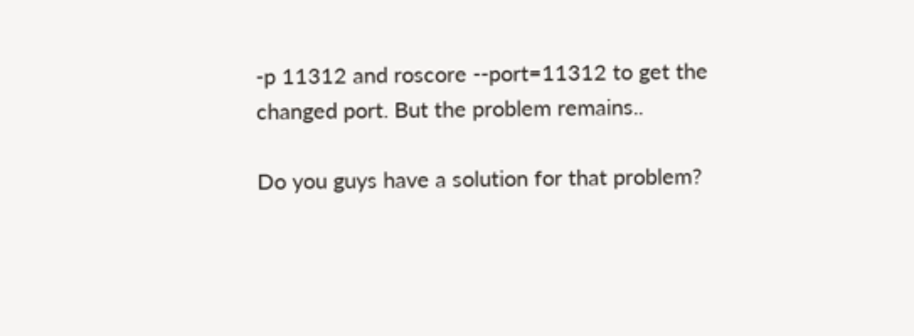-p 11312 and roscore --port=11312 to get the changed port. But the problem remains..

Do you guys have a solution for that problem?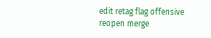edit retag flag offensive reopen merge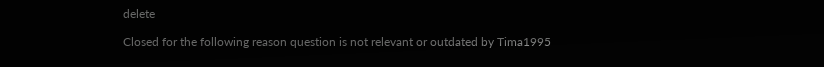delete

Closed for the following reason question is not relevant or outdated by Tima1995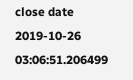close date 2019-10-26 03:06:51.206499